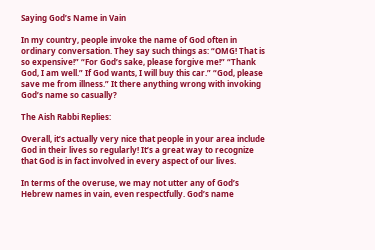Saying God’s Name in Vain

In my country, people invoke the name of God often in ordinary conversation. They say such things as: “OMG! That is so expensive!” “For God’s sake, please forgive me!” “Thank God, I am well.” If God wants, I will buy this car.” “God, please save me from illness.” It there anything wrong with invoking God’s name so casually?

The Aish Rabbi Replies:

Overall, it’s actually very nice that people in your area include God in their lives so regularly! It’s a great way to recognize that God is in fact involved in every aspect of our lives.

In terms of the overuse, we may not utter any of God’s Hebrew names in vain, even respectfully. God’s name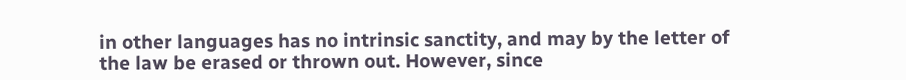in other languages has no intrinsic sanctity, and may by the letter of the law be erased or thrown out. However, since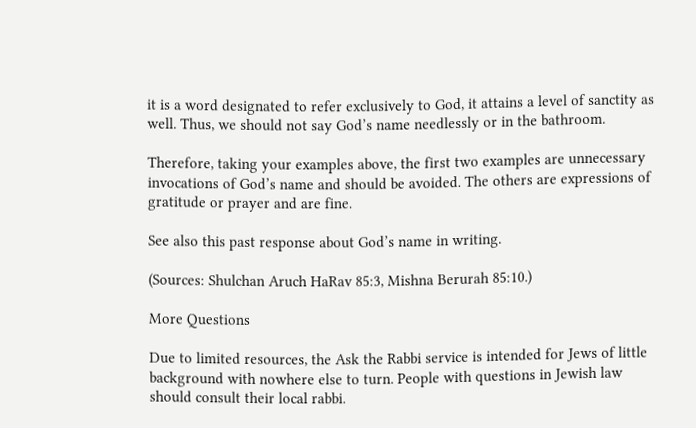it is a word designated to refer exclusively to God, it attains a level of sanctity as well. Thus, we should not say God’s name needlessly or in the bathroom.

Therefore, taking your examples above, the first two examples are unnecessary invocations of God’s name and should be avoided. The others are expressions of gratitude or prayer and are fine.

See also this past response about God’s name in writing.

(Sources: Shulchan Aruch HaRav 85:3, Mishna Berurah 85:10.)

More Questions

Due to limited resources, the Ask the Rabbi service is intended for Jews of little background with nowhere else to turn. People with questions in Jewish law should consult their local rabbi.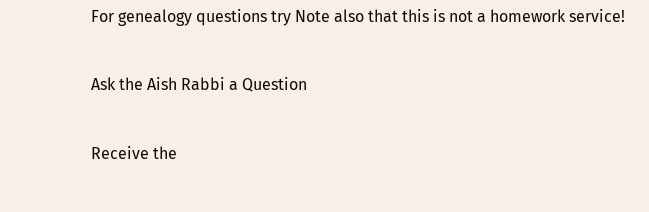For genealogy questions try Note also that this is not a homework service!

Ask the Aish Rabbi a Question

Receive the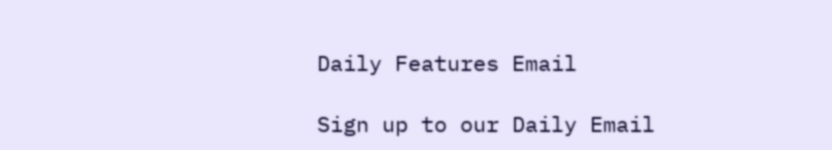Daily Features Email

Sign up to our Daily Email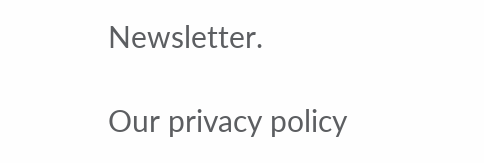Newsletter.

Our privacy policy